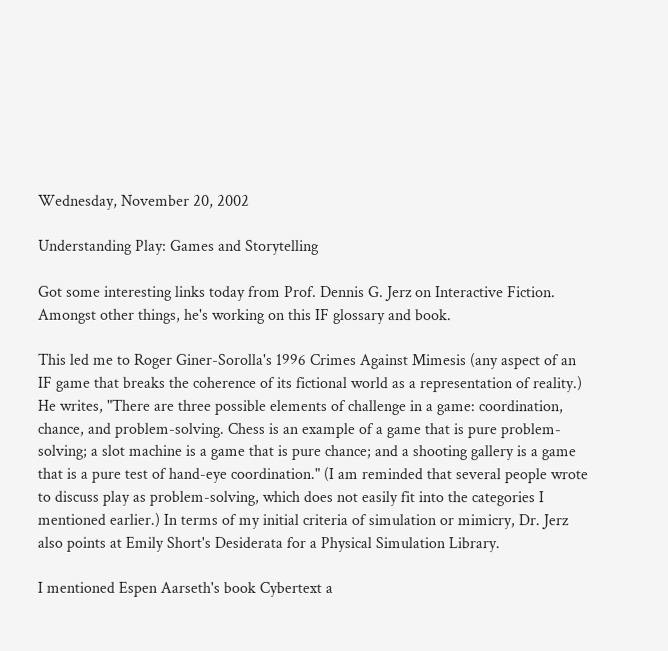Wednesday, November 20, 2002

Understanding Play: Games and Storytelling

Got some interesting links today from Prof. Dennis G. Jerz on Interactive Fiction. Amongst other things, he's working on this IF glossary and book.

This led me to Roger Giner-Sorolla's 1996 Crimes Against Mimesis (any aspect of an IF game that breaks the coherence of its fictional world as a representation of reality.) He writes, "There are three possible elements of challenge in a game: coordination, chance, and problem-solving. Chess is an example of a game that is pure problem-solving; a slot machine is a game that is pure chance; and a shooting gallery is a game that is a pure test of hand-eye coordination." (I am reminded that several people wrote to discuss play as problem-solving, which does not easily fit into the categories I mentioned earlier.) In terms of my initial criteria of simulation or mimicry, Dr. Jerz also points at Emily Short's Desiderata for a Physical Simulation Library.

I mentioned Espen Aarseth's book Cybertext a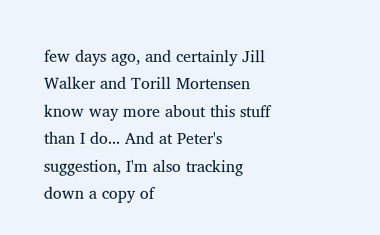few days ago, and certainly Jill Walker and Torill Mortensen know way more about this stuff than I do... And at Peter's suggestion, I'm also tracking down a copy of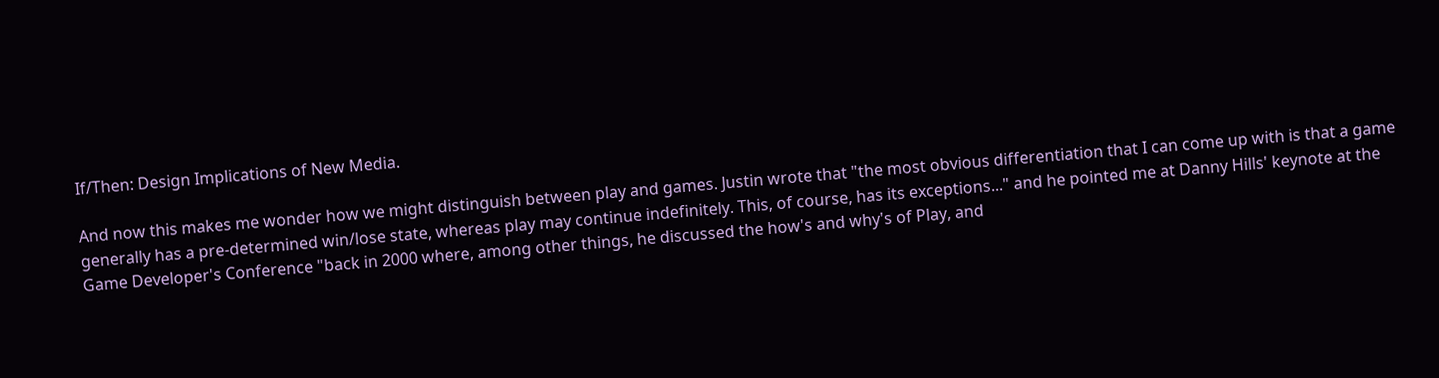If/Then: Design Implications of New Media.

And now this makes me wonder how we might distinguish between play and games. Justin wrote that "the most obvious differentiation that I can come up with is that a game generally has a pre-determined win/lose state, whereas play may continue indefinitely. This, of course, has its exceptions..." and he pointed me at Danny Hills' keynote at the Game Developer's Conference "back in 2000 where, among other things, he discussed the how's and why's of Play, and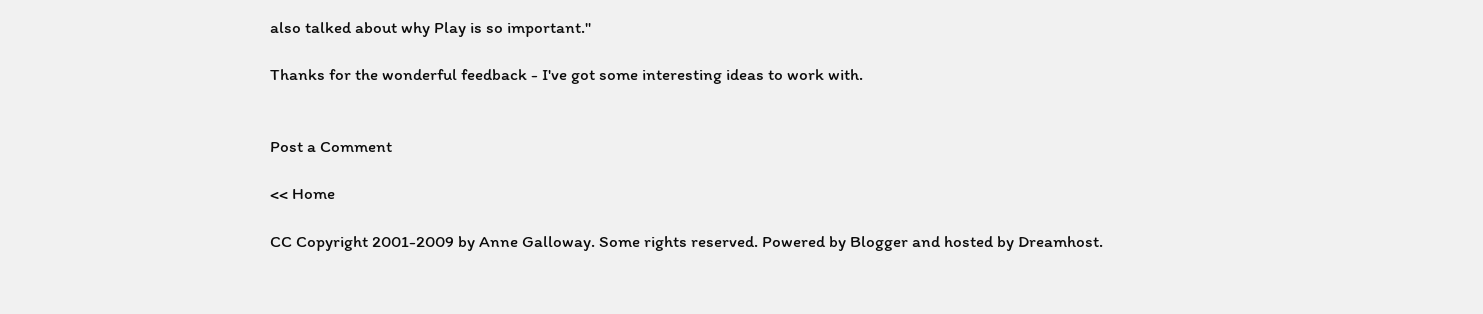also talked about why Play is so important."

Thanks for the wonderful feedback - I've got some interesting ideas to work with.


Post a Comment

<< Home

CC Copyright 2001-2009 by Anne Galloway. Some rights reserved. Powered by Blogger and hosted by Dreamhost.